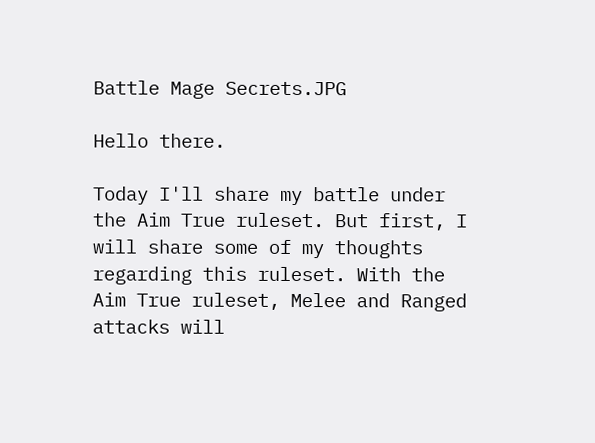Battle Mage Secrets.JPG

Hello there.

Today I'll share my battle under the Aim True ruleset. But first, I will share some of my thoughts regarding this ruleset. With the Aim True ruleset, Melee and Ranged attacks will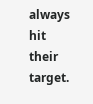always hit their target.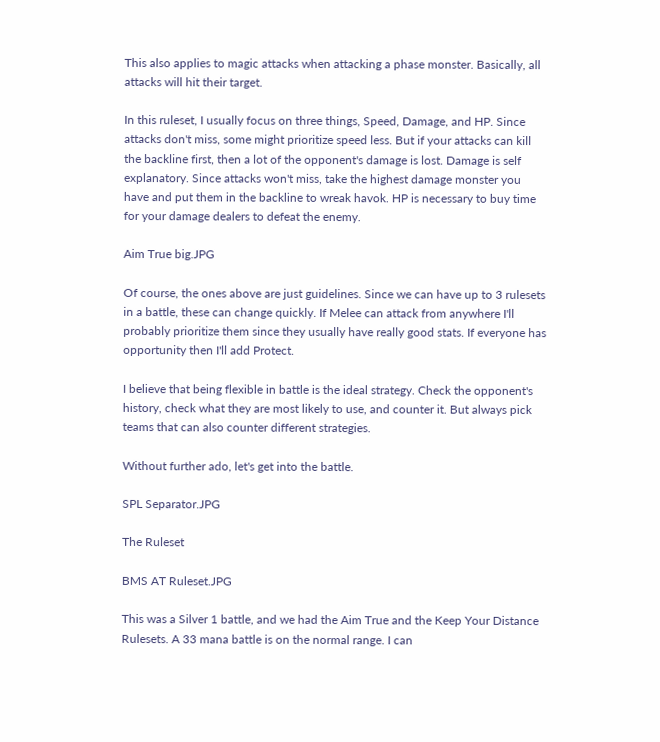This also applies to magic attacks when attacking a phase monster. Basically, all attacks will hit their target.

In this ruleset, I usually focus on three things, Speed, Damage, and HP. Since attacks don't miss, some might prioritize speed less. But if your attacks can kill the backline first, then a lot of the opponent's damage is lost. Damage is self explanatory. Since attacks won't miss, take the highest damage monster you have and put them in the backline to wreak havok. HP is necessary to buy time for your damage dealers to defeat the enemy.

Aim True big.JPG

Of course, the ones above are just guidelines. Since we can have up to 3 rulesets in a battle, these can change quickly. If Melee can attack from anywhere I'll probably prioritize them since they usually have really good stats. If everyone has opportunity then I'll add Protect.

I believe that being flexible in battle is the ideal strategy. Check the opponent's history, check what they are most likely to use, and counter it. But always pick teams that can also counter different strategies.

Without further ado, let's get into the battle.

SPL Separator.JPG

The Ruleset

BMS AT Ruleset.JPG

This was a Silver 1 battle, and we had the Aim True and the Keep Your Distance Rulesets. A 33 mana battle is on the normal range. I can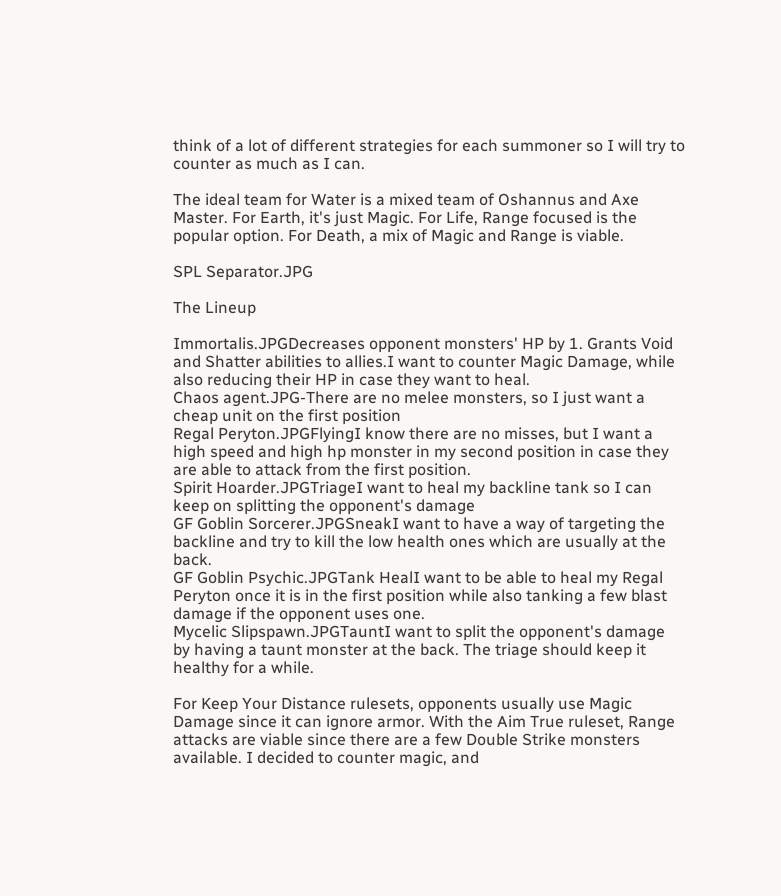think of a lot of different strategies for each summoner so I will try to counter as much as I can.

The ideal team for Water is a mixed team of Oshannus and Axe Master. For Earth, it's just Magic. For Life, Range focused is the popular option. For Death, a mix of Magic and Range is viable.

SPL Separator.JPG

The Lineup

Immortalis.JPGDecreases opponent monsters' HP by 1. Grants Void and Shatter abilities to allies.I want to counter Magic Damage, while also reducing their HP in case they want to heal.
Chaos agent.JPG-There are no melee monsters, so I just want a cheap unit on the first position
Regal Peryton.JPGFlyingI know there are no misses, but I want a high speed and high hp monster in my second position in case they are able to attack from the first position.
Spirit Hoarder.JPGTriageI want to heal my backline tank so I can keep on splitting the opponent's damage
GF Goblin Sorcerer.JPGSneakI want to have a way of targeting the backline and try to kill the low health ones which are usually at the back.
GF Goblin Psychic.JPGTank HealI want to be able to heal my Regal Peryton once it is in the first position while also tanking a few blast damage if the opponent uses one.
Mycelic Slipspawn.JPGTauntI want to split the opponent's damage by having a taunt monster at the back. The triage should keep it healthy for a while.

For Keep Your Distance rulesets, opponents usually use Magic Damage since it can ignore armor. With the Aim True ruleset, Range attacks are viable since there are a few Double Strike monsters available. I decided to counter magic, and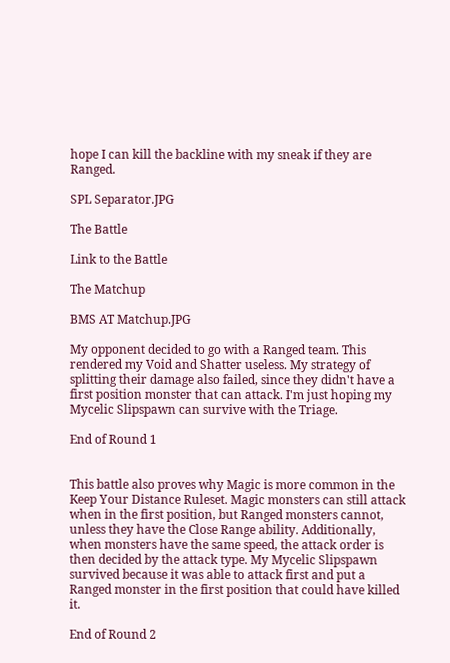hope I can kill the backline with my sneak if they are Ranged.

SPL Separator.JPG

The Battle

Link to the Battle

The Matchup

BMS AT Matchup.JPG

My opponent decided to go with a Ranged team. This rendered my Void and Shatter useless. My strategy of splitting their damage also failed, since they didn't have a first position monster that can attack. I'm just hoping my Mycelic Slipspawn can survive with the Triage.

End of Round 1


This battle also proves why Magic is more common in the Keep Your Distance Ruleset. Magic monsters can still attack when in the first position, but Ranged monsters cannot, unless they have the Close Range ability. Additionally, when monsters have the same speed, the attack order is then decided by the attack type. My Mycelic Slipspawn survived because it was able to attack first and put a Ranged monster in the first position that could have killed it.

End of Round 2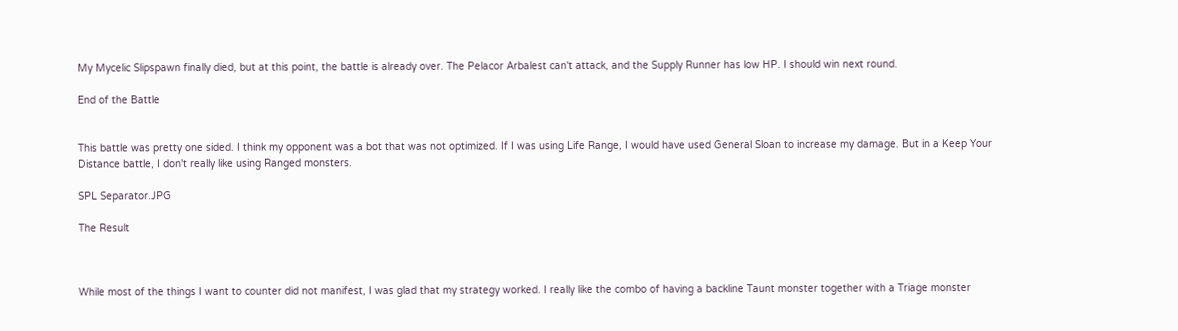My Mycelic Slipspawn finally died, but at this point, the battle is already over. The Pelacor Arbalest can't attack, and the Supply Runner has low HP. I should win next round.

End of the Battle


This battle was pretty one sided. I think my opponent was a bot that was not optimized. If I was using Life Range, I would have used General Sloan to increase my damage. But in a Keep Your Distance battle, I don't really like using Ranged monsters.

SPL Separator.JPG

The Result



While most of the things I want to counter did not manifest, I was glad that my strategy worked. I really like the combo of having a backline Taunt monster together with a Triage monster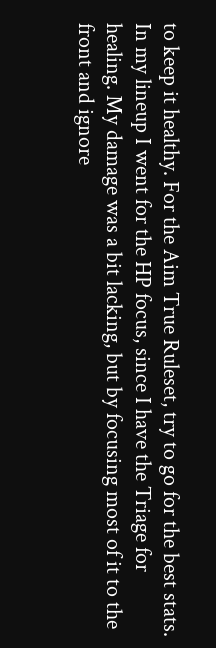to keep it healthy. For the Aim True Ruleset, try to go for the best stats. In my lineup I went for the HP focus, since I have the Triage for healing. My damage was a bit lacking, but by focusing most of it to the front and ignore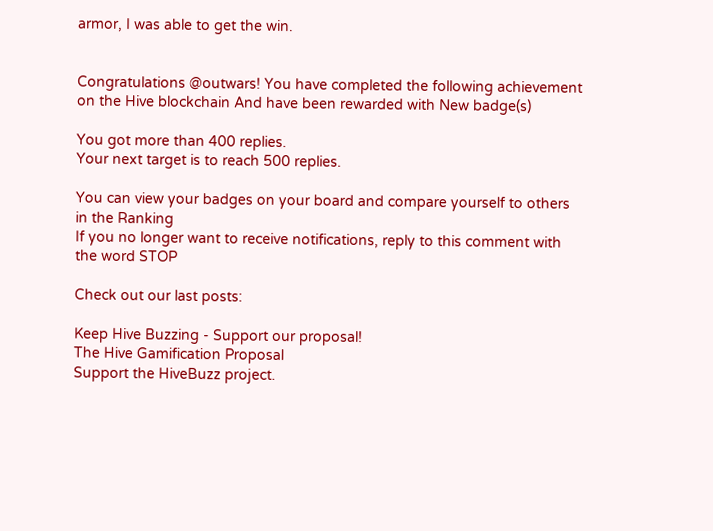armor, I was able to get the win.


Congratulations @outwars! You have completed the following achievement on the Hive blockchain And have been rewarded with New badge(s)

You got more than 400 replies.
Your next target is to reach 500 replies.

You can view your badges on your board and compare yourself to others in the Ranking
If you no longer want to receive notifications, reply to this comment with the word STOP

Check out our last posts:

Keep Hive Buzzing - Support our proposal!
The Hive Gamification Proposal
Support the HiveBuzz project.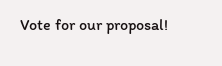Vote for our proposal!